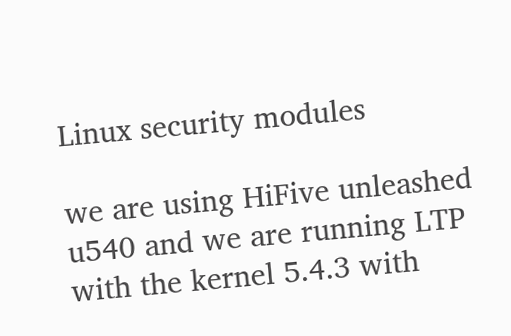Linux security modules

we are using HiFive unleashed u540 and we are running LTP with the kernel 5.4.3 with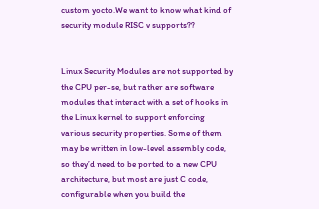custom yocto.We want to know what kind of security module RISC v supports??


Linux Security Modules are not supported by the CPU per-se, but rather are software modules that interact with a set of hooks in the Linux kernel to support enforcing various security properties. Some of them may be written in low-level assembly code, so they’d need to be ported to a new CPU architecture, but most are just C code, configurable when you build the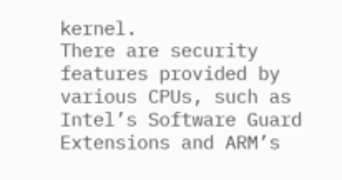kernel.
There are security features provided by various CPUs, such as Intel’s Software Guard Extensions and ARM’s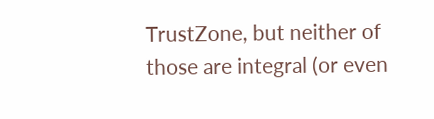TrustZone, but neither of those are integral (or even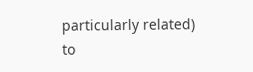particularly related) to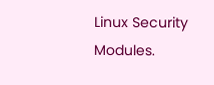Linux Security Modules.